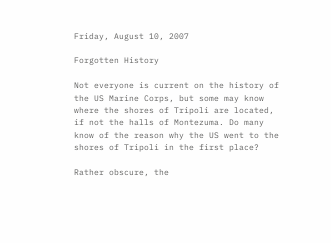Friday, August 10, 2007

Forgotten History

Not everyone is current on the history of the US Marine Corps, but some may know where the shores of Tripoli are located, if not the halls of Montezuma. Do many know of the reason why the US went to the shores of Tripoli in the first place?

Rather obscure, the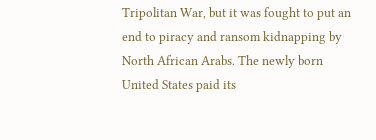Tripolitan War, but it was fought to put an end to piracy and ransom kidnapping by North African Arabs. The newly born United States paid its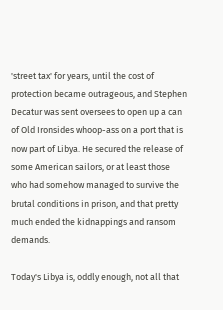'street tax' for years, until the cost of protection became outrageous, and Stephen Decatur was sent oversees to open up a can of Old Ironsides whoop-ass on a port that is now part of Libya. He secured the release of some American sailors, or at least those who had somehow managed to survive the brutal conditions in prison, and that pretty much ended the kidnappings and ransom demands.

Today's Libya is, oddly enough, not all that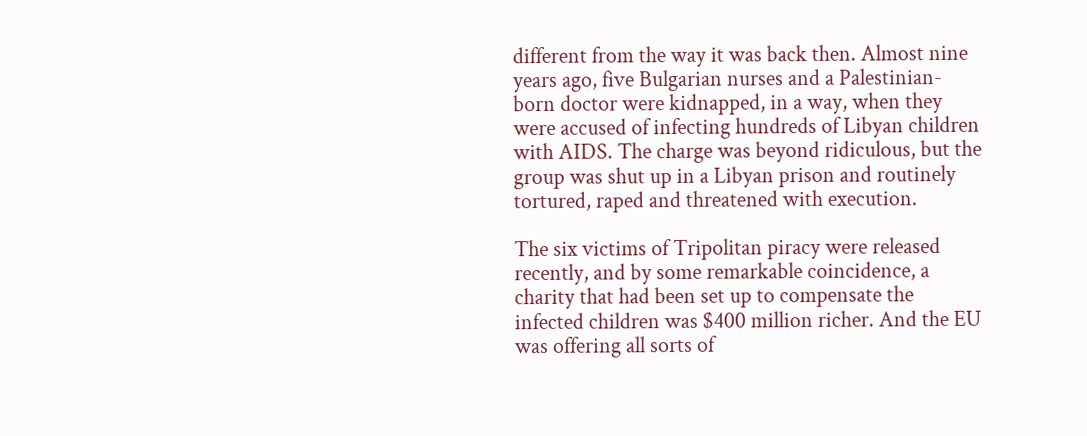different from the way it was back then. Almost nine years ago, five Bulgarian nurses and a Palestinian-born doctor were kidnapped, in a way, when they were accused of infecting hundreds of Libyan children with AIDS. The charge was beyond ridiculous, but the group was shut up in a Libyan prison and routinely tortured, raped and threatened with execution.

The six victims of Tripolitan piracy were released recently, and by some remarkable coincidence, a charity that had been set up to compensate the infected children was $400 million richer. And the EU was offering all sorts of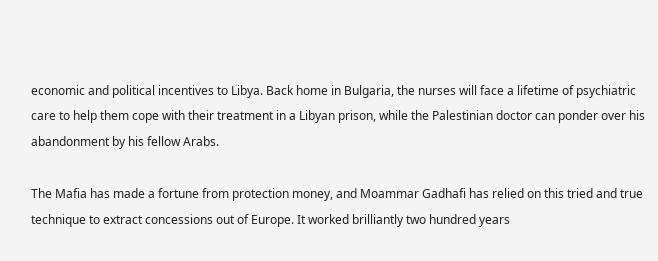economic and political incentives to Libya. Back home in Bulgaria, the nurses will face a lifetime of psychiatric care to help them cope with their treatment in a Libyan prison, while the Palestinian doctor can ponder over his abandonment by his fellow Arabs.

The Mafia has made a fortune from protection money, and Moammar Gadhafi has relied on this tried and true technique to extract concessions out of Europe. It worked brilliantly two hundred years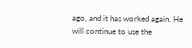ago, and it has worked again. He will continue to use the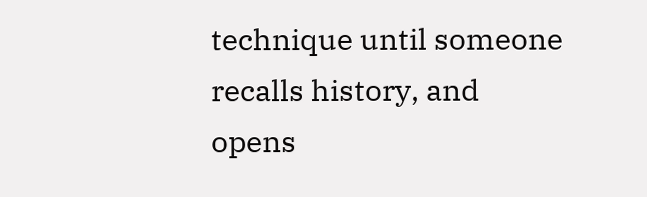technique until someone recalls history, and opens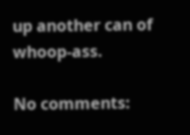up another can of whoop-ass.

No comments: